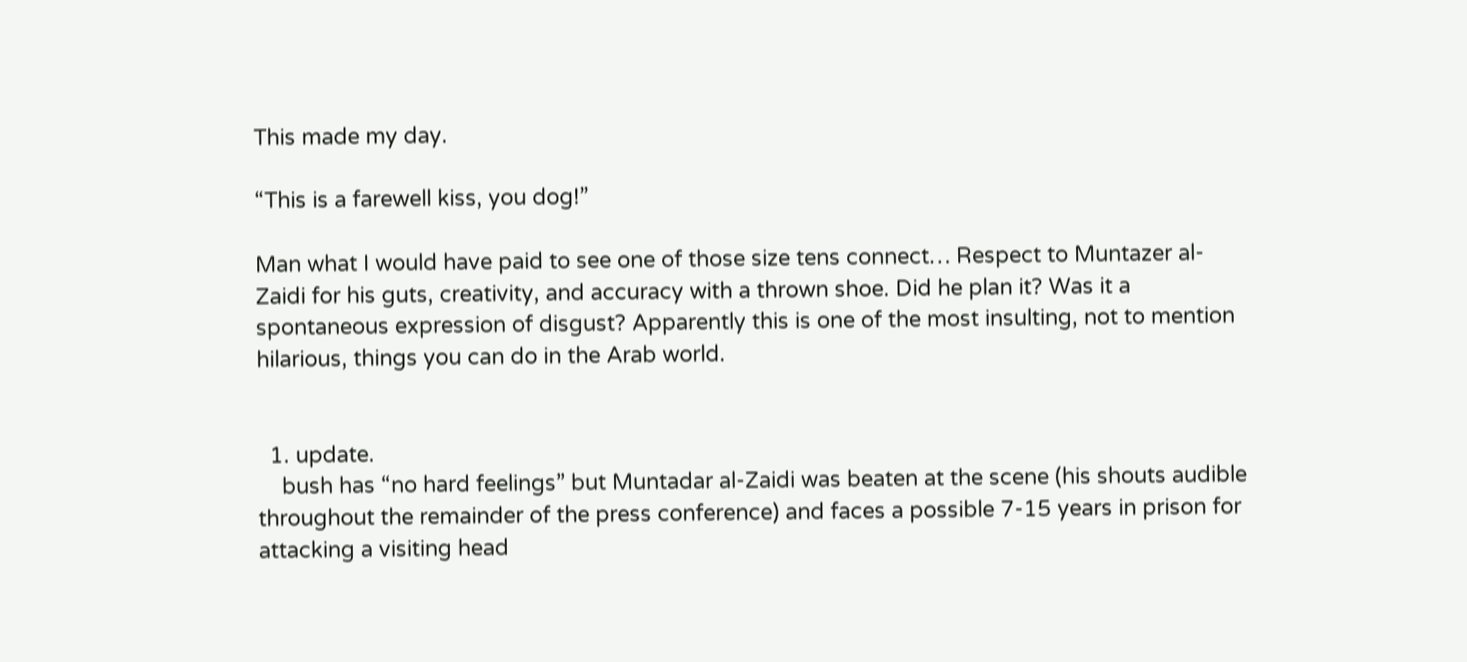This made my day.

“This is a farewell kiss, you dog!”

Man what I would have paid to see one of those size tens connect… Respect to Muntazer al-Zaidi for his guts, creativity, and accuracy with a thrown shoe. Did he plan it? Was it a spontaneous expression of disgust? Apparently this is one of the most insulting, not to mention hilarious, things you can do in the Arab world.


  1. update.
    bush has “no hard feelings” but Muntadar al-Zaidi was beaten at the scene (his shouts audible throughout the remainder of the press conference) and faces a possible 7-15 years in prison for attacking a visiting head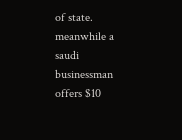of state. meanwhile a saudi businessman offers $10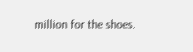million for the shoes.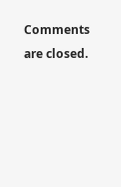Comments are closed.